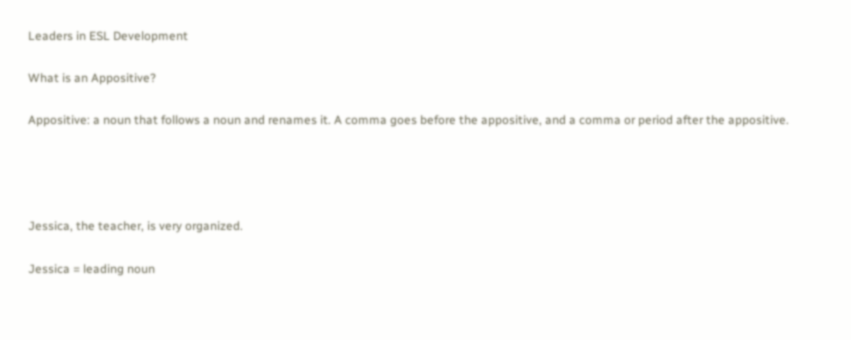Leaders in ESL Development

What is an Appositive?

Appositive: a noun that follows a noun and renames it. A comma goes before the appositive, and a comma or period after the appositive.




Jessica, the teacher, is very organized.

Jessica = leading noun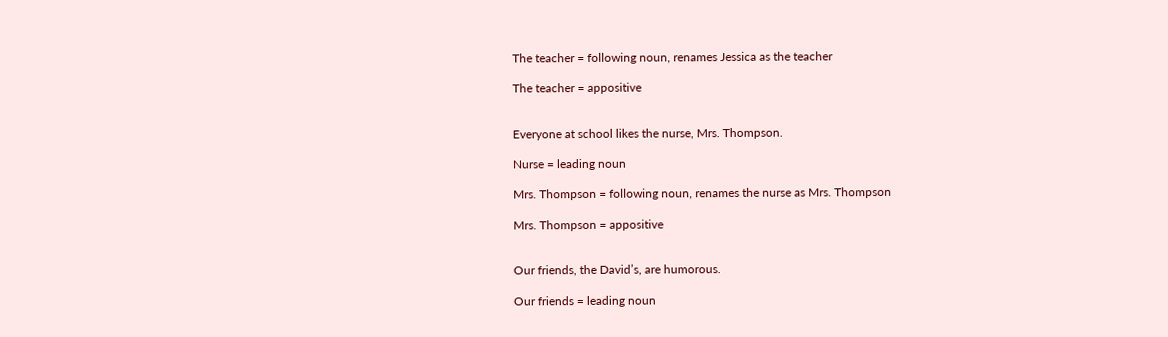The teacher = following noun, renames Jessica as the teacher

The teacher = appositive


Everyone at school likes the nurse, Mrs. Thompson.

Nurse = leading noun

Mrs. Thompson = following noun, renames the nurse as Mrs. Thompson

Mrs. Thompson = appositive


Our friends, the David’s, are humorous.

Our friends = leading noun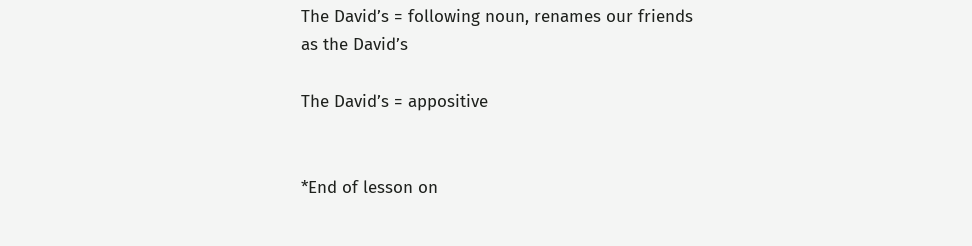The David’s = following noun, renames our friends as the David’s

The David’s = appositive


*End of lesson on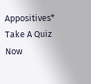Appositives*       Take A Quiz Now